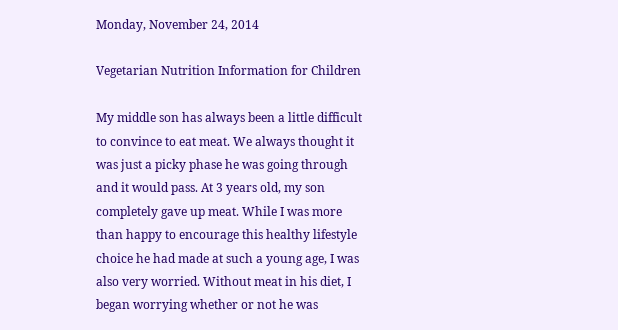Monday, November 24, 2014

Vegetarian Nutrition Information for Children

My middle son has always been a little difficult to convince to eat meat. We always thought it was just a picky phase he was going through and it would pass. At 3 years old, my son completely gave up meat. While I was more than happy to encourage this healthy lifestyle choice he had made at such a young age, I was also very worried. Without meat in his diet, I began worrying whether or not he was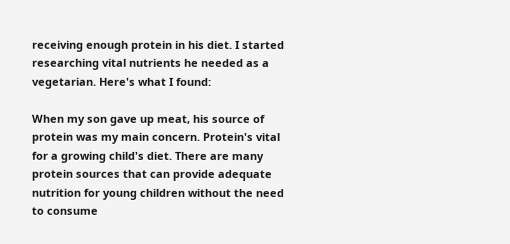receiving enough protein in his diet. I started researching vital nutrients he needed as a vegetarian. Here's what I found:

When my son gave up meat, his source of protein was my main concern. Protein's vital for a growing child's diet. There are many protein sources that can provide adequate nutrition for young children without the need to consume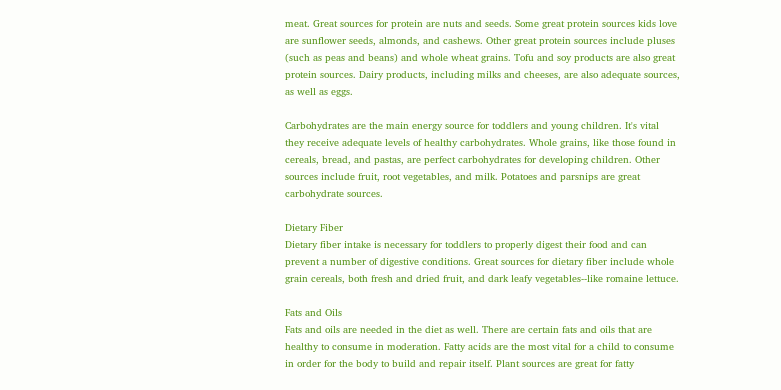meat. Great sources for protein are nuts and seeds. Some great protein sources kids love are sunflower seeds, almonds, and cashews. Other great protein sources include pluses (such as peas and beans) and whole wheat grains. Tofu and soy products are also great protein sources. Dairy products, including milks and cheeses, are also adequate sources, as well as eggs.

Carbohydrates are the main energy source for toddlers and young children. It's vital they receive adequate levels of healthy carbohydrates. Whole grains, like those found in cereals, bread, and pastas, are perfect carbohydrates for developing children. Other sources include fruit, root vegetables, and milk. Potatoes and parsnips are great carbohydrate sources.

Dietary Fiber
Dietary fiber intake is necessary for toddlers to properly digest their food and can prevent a number of digestive conditions. Great sources for dietary fiber include whole grain cereals, both fresh and dried fruit, and dark leafy vegetables--like romaine lettuce.

Fats and Oils
Fats and oils are needed in the diet as well. There are certain fats and oils that are healthy to consume in moderation. Fatty acids are the most vital for a child to consume in order for the body to build and repair itself. Plant sources are great for fatty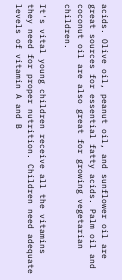acids. Olive oil, peanut oil, and sunflower oil are great sources for essential fatty acids. Palm oil and coconut oil are also great for growing vegetarian children.

It's vital young children receive all the vitamins they need for proper nutrition. Children need adequate levels of vitamin A and B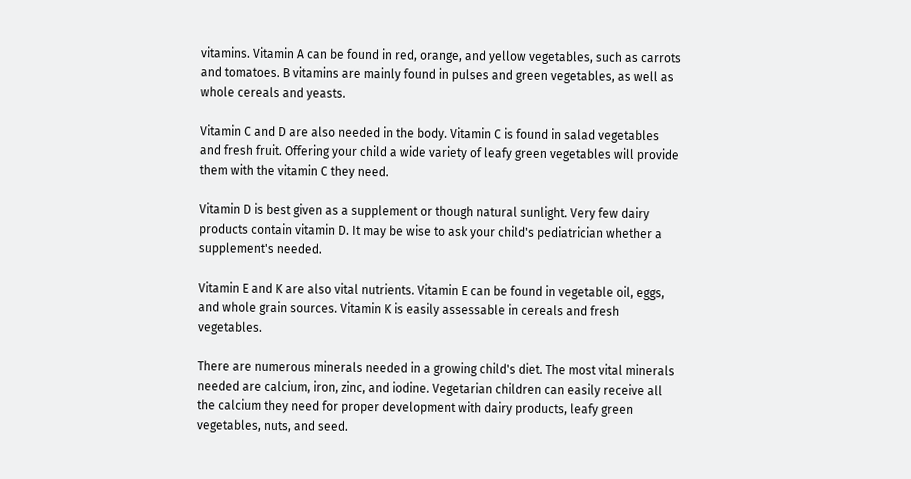vitamins. Vitamin A can be found in red, orange, and yellow vegetables, such as carrots and tomatoes. B vitamins are mainly found in pulses and green vegetables, as well as whole cereals and yeasts.

Vitamin C and D are also needed in the body. Vitamin C is found in salad vegetables and fresh fruit. Offering your child a wide variety of leafy green vegetables will provide them with the vitamin C they need.

Vitamin D is best given as a supplement or though natural sunlight. Very few dairy products contain vitamin D. It may be wise to ask your child's pediatrician whether a supplement's needed.

Vitamin E and K are also vital nutrients. Vitamin E can be found in vegetable oil, eggs, and whole grain sources. Vitamin K is easily assessable in cereals and fresh vegetables.

There are numerous minerals needed in a growing child's diet. The most vital minerals needed are calcium, iron, zinc, and iodine. Vegetarian children can easily receive all the calcium they need for proper development with dairy products, leafy green vegetables, nuts, and seed.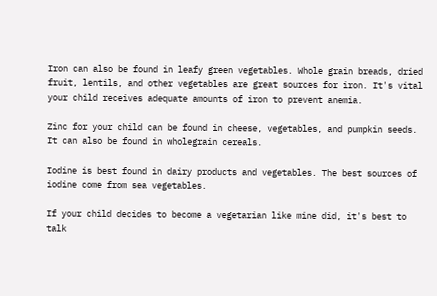Iron can also be found in leafy green vegetables. Whole grain breads, dried fruit, lentils, and other vegetables are great sources for iron. It's vital your child receives adequate amounts of iron to prevent anemia.

Zinc for your child can be found in cheese, vegetables, and pumpkin seeds. It can also be found in wholegrain cereals.

Iodine is best found in dairy products and vegetables. The best sources of iodine come from sea vegetables.

If your child decides to become a vegetarian like mine did, it's best to talk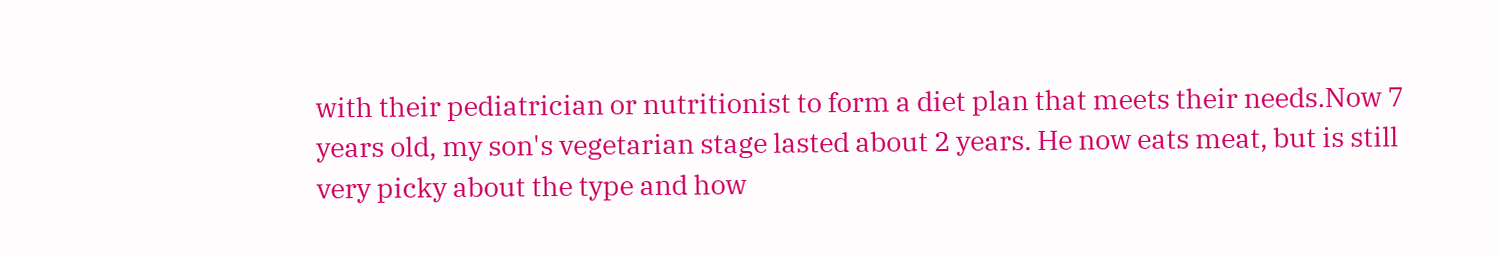with their pediatrician or nutritionist to form a diet plan that meets their needs.Now 7 years old, my son's vegetarian stage lasted about 2 years. He now eats meat, but is still very picky about the type and how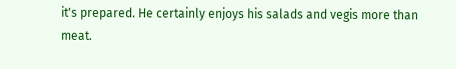it's prepared. He certainly enjoys his salads and vegis more than meat.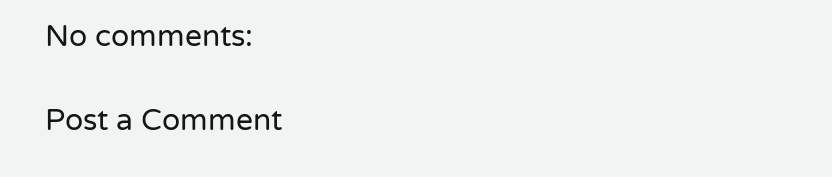No comments:

Post a Comment